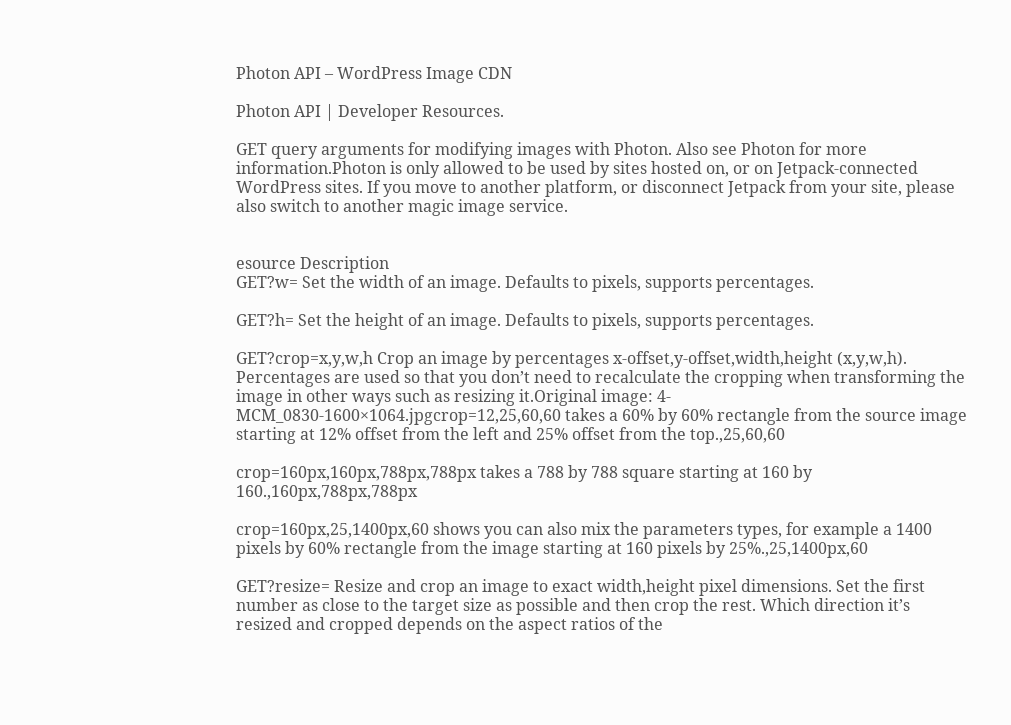Photon API – WordPress Image CDN

Photon API | Developer Resources.

GET query arguments for modifying images with Photon. Also see Photon for more information.Photon is only allowed to be used by sites hosted on, or on Jetpack-connected WordPress sites. If you move to another platform, or disconnect Jetpack from your site, please also switch to another magic image service.


esource Description
GET?w= Set the width of an image. Defaults to pixels, supports percentages.

GET?h= Set the height of an image. Defaults to pixels, supports percentages.

GET?crop=x,y,w,h Crop an image by percentages x-offset,y-offset,width,height (x,y,w,h). Percentages are used so that you don’t need to recalculate the cropping when transforming the image in other ways such as resizing it.Original image: 4-MCM_0830-1600×1064.jpgcrop=12,25,60,60 takes a 60% by 60% rectangle from the source image starting at 12% offset from the left and 25% offset from the top.,25,60,60

crop=160px,160px,788px,788px takes a 788 by 788 square starting at 160 by 160.,160px,788px,788px

crop=160px,25,1400px,60 shows you can also mix the parameters types, for example a 1400 pixels by 60% rectangle from the image starting at 160 pixels by 25%.,25,1400px,60

GET?resize= Resize and crop an image to exact width,height pixel dimensions. Set the first number as close to the target size as possible and then crop the rest. Which direction it’s resized and cropped depends on the aspect ratios of the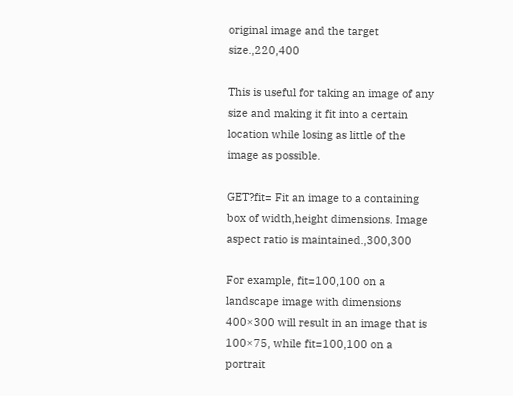original image and the target size.,220,400

This is useful for taking an image of any size and making it fit into a certain location while losing as little of the image as possible.

GET?fit= Fit an image to a containing box of width,height dimensions. Image aspect ratio is maintained.,300,300

For example, fit=100,100 on a landscape image with dimensions 400×300 will result in an image that is 100×75, while fit=100,100 on a portrait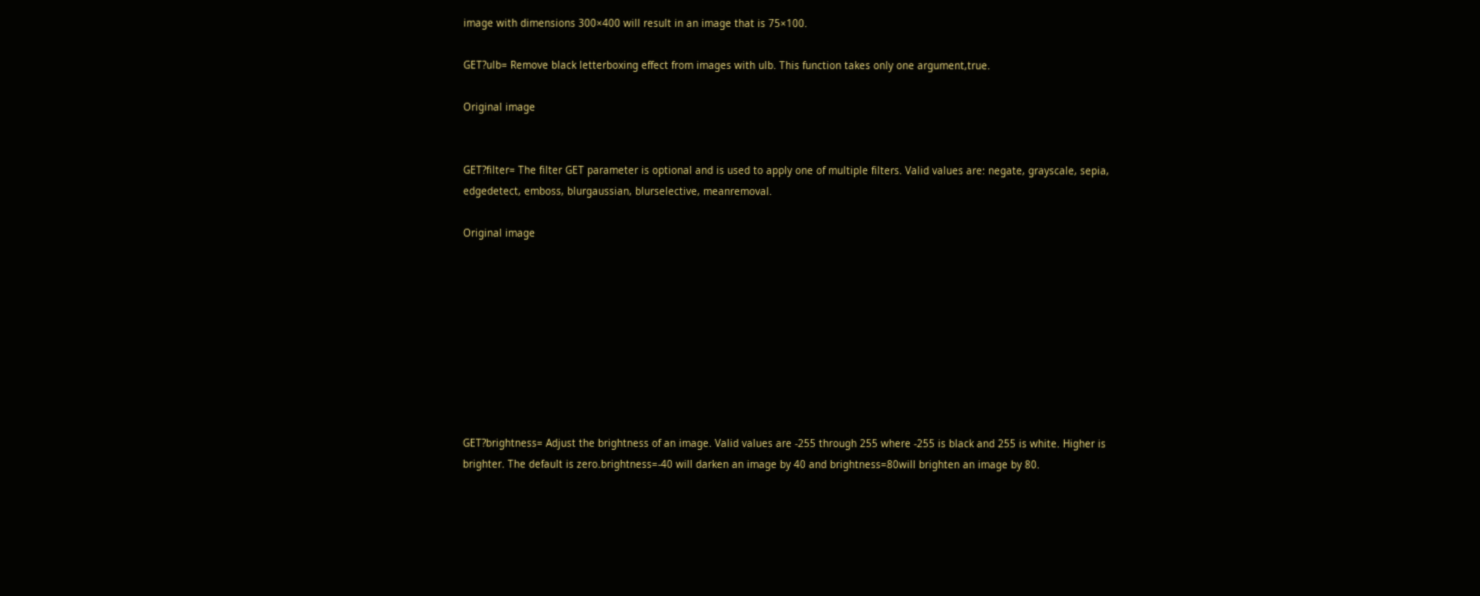image with dimensions 300×400 will result in an image that is 75×100.

GET?ulb= Remove black letterboxing effect from images with ulb. This function takes only one argument,true.

Original image


GET?filter= The filter GET parameter is optional and is used to apply one of multiple filters. Valid values are: negate, grayscale, sepia, edgedetect, emboss, blurgaussian, blurselective, meanremoval.

Original image









GET?brightness= Adjust the brightness of an image. Valid values are -255 through 255 where -255 is black and 255 is white. Higher is brighter. The default is zero.brightness=-40 will darken an image by 40 and brightness=80will brighten an image by 80.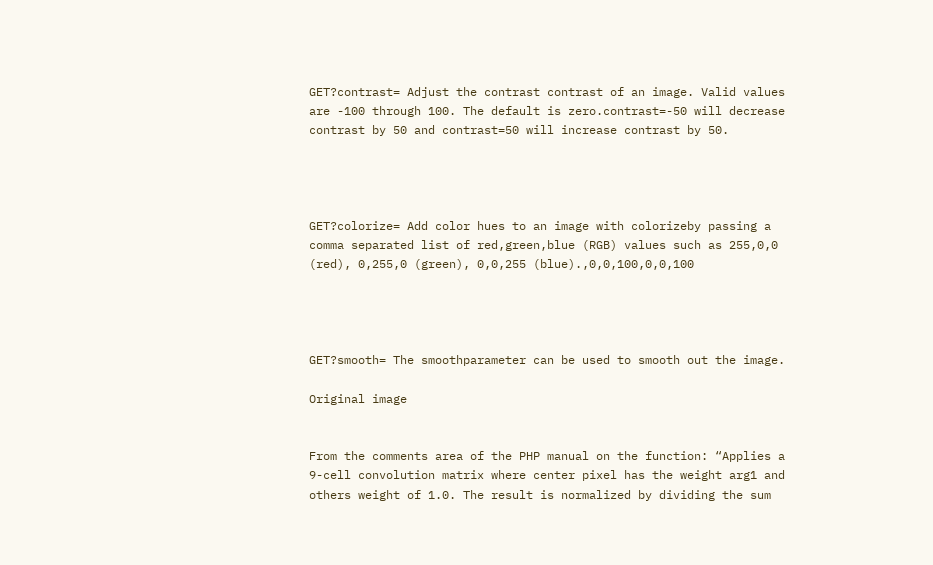GET?contrast= Adjust the contrast contrast of an image. Valid values are -100 through 100. The default is zero.contrast=-50 will decrease contrast by 50 and contrast=50 will increase contrast by 50.




GET?colorize= Add color hues to an image with colorizeby passing a comma separated list of red,green,blue (RGB) values such as 255,0,0 (red), 0,255,0 (green), 0,0,255 (blue).,0,0,100,0,0,100




GET?smooth= The smoothparameter can be used to smooth out the image.

Original image


From the comments area of the PHP manual on the function: “Applies a 9-cell convolution matrix where center pixel has the weight arg1 and others weight of 1.0. The result is normalized by dividing the sum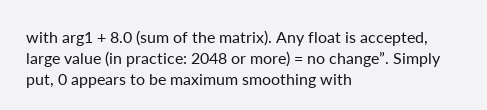with arg1 + 8.0 (sum of the matrix). Any float is accepted, large value (in practice: 2048 or more) = no change”. Simply put, 0 appears to be maximum smoothing with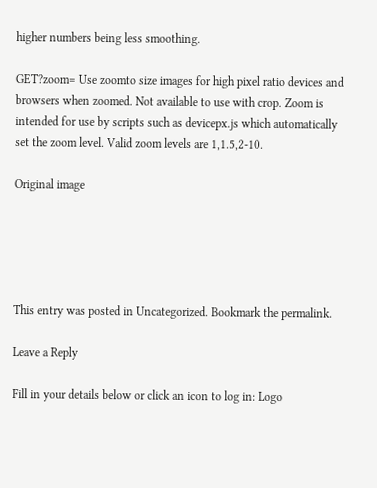higher numbers being less smoothing.

GET?zoom= Use zoomto size images for high pixel ratio devices and browsers when zoomed. Not available to use with crop. Zoom is intended for use by scripts such as devicepx.js which automatically set the zoom level. Valid zoom levels are 1,1.5,2-10.

Original image





This entry was posted in Uncategorized. Bookmark the permalink.

Leave a Reply

Fill in your details below or click an icon to log in: Logo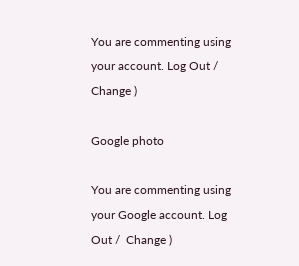You are commenting using your account. Log Out /  Change )

Google photo

You are commenting using your Google account. Log Out /  Change )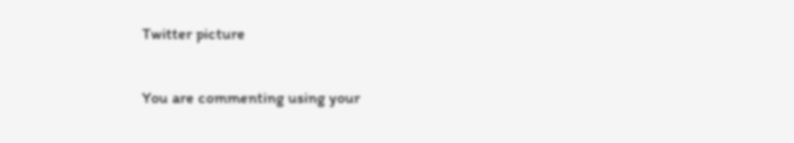Twitter picture

You are commenting using your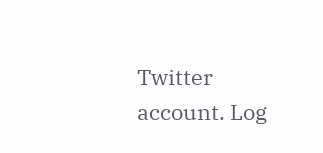Twitter account. Log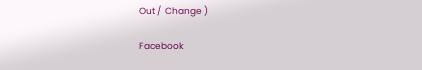Out /  Change )

Facebook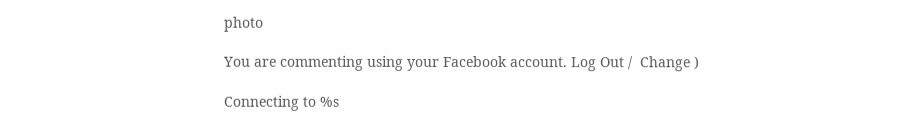photo

You are commenting using your Facebook account. Log Out /  Change )

Connecting to %s